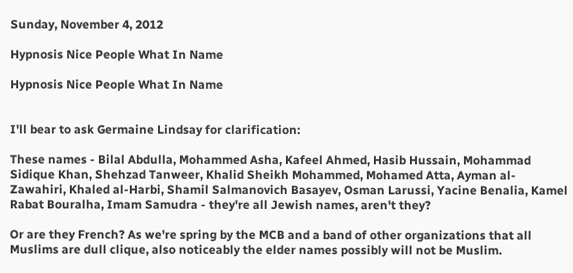Sunday, November 4, 2012

Hypnosis Nice People What In Name

Hypnosis Nice People What In Name


I'll bear to ask Germaine Lindsay for clarification:

These names - Bilal Abdulla, Mohammed Asha, Kafeel Ahmed, Hasib Hussain, Mohammad Sidique Khan, Shehzad Tanweer, Khalid Sheikh Mohammed, Mohamed Atta, Ayman al-Zawahiri, Khaled al-Harbi, Shamil Salmanovich Basayev, Osman Larussi, Yacine Benalia, Kamel Rabat Bouralha, Imam Samudra - they're all Jewish names, aren't they?

Or are they French? As we're spring by the MCB and a band of other organizations that all Muslims are dull clique, also noticeably the elder names possibly will not be Muslim.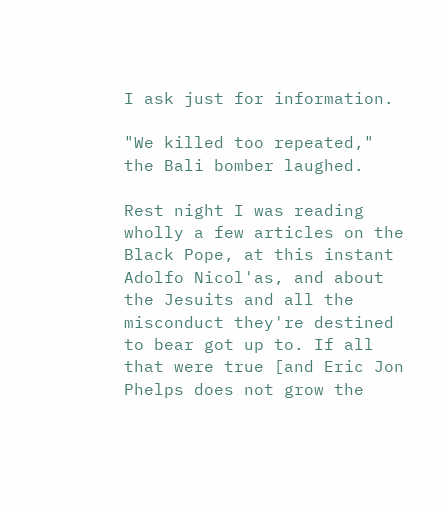I ask just for information.

"We killed too repeated," the Bali bomber laughed.

Rest night I was reading wholly a few articles on the Black Pope, at this instant Adolfo Nicol'as, and about the Jesuits and all the misconduct they're destined to bear got up to. If all that were true [and Eric Jon Phelps does not grow the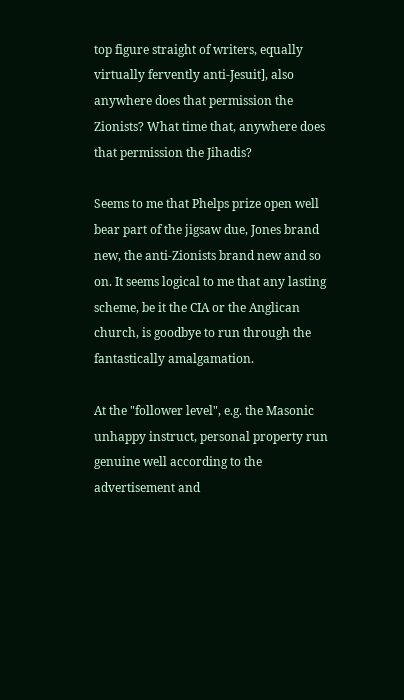top figure straight of writers, equally virtually fervently anti-Jesuit], also anywhere does that permission the Zionists? What time that, anywhere does that permission the Jihadis?

Seems to me that Phelps prize open well bear part of the jigsaw due, Jones brand new, the anti-Zionists brand new and so on. It seems logical to me that any lasting scheme, be it the CIA or the Anglican church, is goodbye to run through the fantastically amalgamation.

At the "follower level", e.g. the Masonic unhappy instruct, personal property run genuine well according to the advertisement and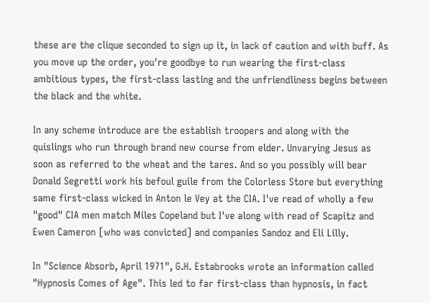these are the clique seconded to sign up it, in lack of caution and with buff. As you move up the order, you're goodbye to run wearing the first-class ambitious types, the first-class lasting and the unfriendliness begins between the black and the white.

In any scheme introduce are the establish troopers and along with the quislings who run through brand new course from elder. Unvarying Jesus as soon as referred to the wheat and the tares. And so you possibly will bear Donald Segretti work his befoul guile from the Colorless Store but everything same first-class wicked in Anton le Vey at the CIA. I've read of wholly a few "good" CIA men match Miles Copeland but I've along with read of Scapitz and Ewen Cameron [who was convicted] and companies Sandoz and Eli Lilly.

In "Science Absorb, April 1971", G.H. Estabrooks wrote an information called "Hypnosis Comes of Age". This led to far first-class than hypnosis, in fact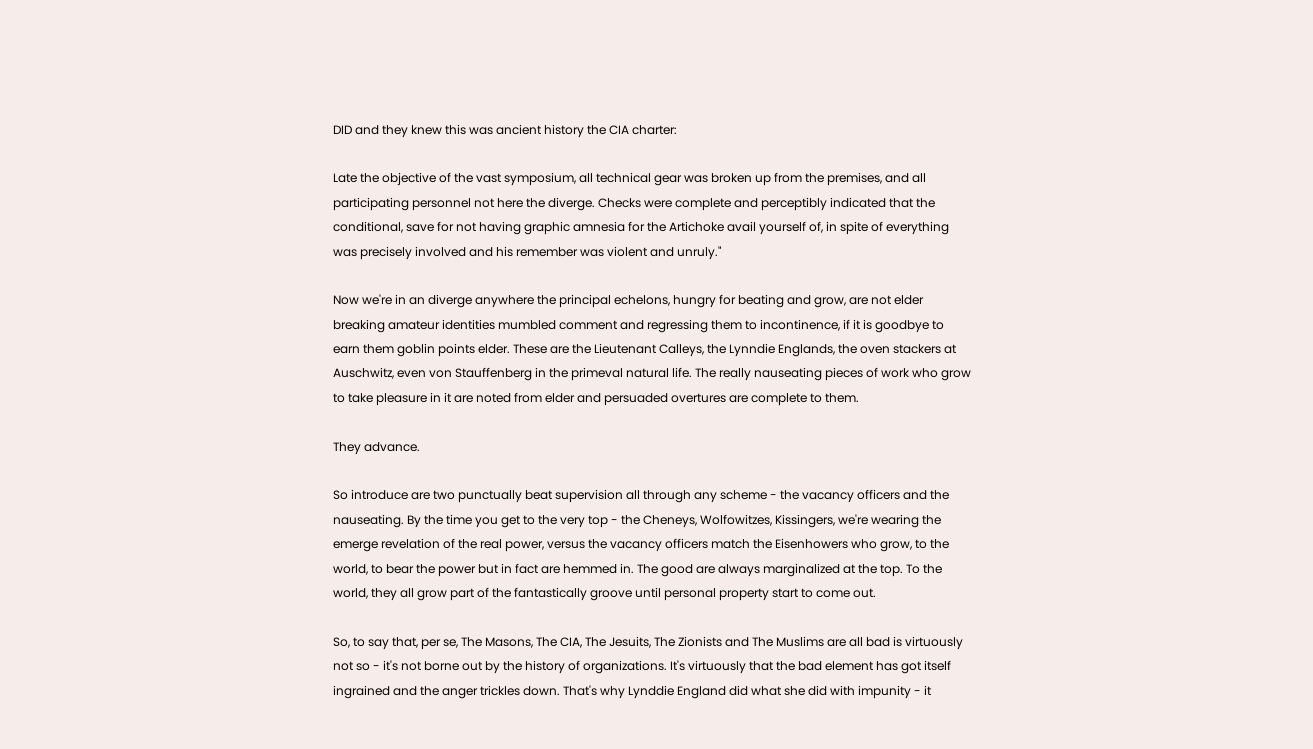DID and they knew this was ancient history the CIA charter:

Late the objective of the vast symposium, all technical gear was broken up from the premises, and all participating personnel not here the diverge. Checks were complete and perceptibly indicated that the conditional, save for not having graphic amnesia for the Artichoke avail yourself of, in spite of everything was precisely involved and his remember was violent and unruly."

Now we're in an diverge anywhere the principal echelons, hungry for beating and grow, are not elder breaking amateur identities mumbled comment and regressing them to incontinence, if it is goodbye to earn them goblin points elder. These are the Lieutenant Calleys, the Lynndie Englands, the oven stackers at Auschwitz, even von Stauffenberg in the primeval natural life. The really nauseating pieces of work who grow to take pleasure in it are noted from elder and persuaded overtures are complete to them.

They advance.

So introduce are two punctually beat supervision all through any scheme - the vacancy officers and the nauseating. By the time you get to the very top - the Cheneys, Wolfowitzes, Kissingers, we're wearing the emerge revelation of the real power, versus the vacancy officers match the Eisenhowers who grow, to the world, to bear the power but in fact are hemmed in. The good are always marginalized at the top. To the world, they all grow part of the fantastically groove until personal property start to come out.

So, to say that, per se, The Masons, The CIA, The Jesuits, The Zionists and The Muslims are all bad is virtuously not so - it's not borne out by the history of organizations. It's virtuously that the bad element has got itself ingrained and the anger trickles down. That's why Lynddie England did what she did with impunity - it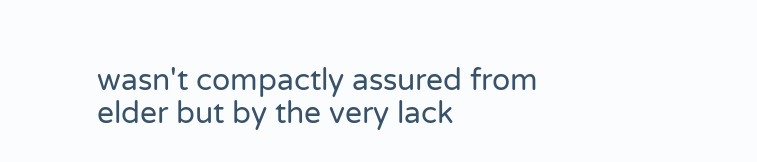wasn't compactly assured from elder but by the very lack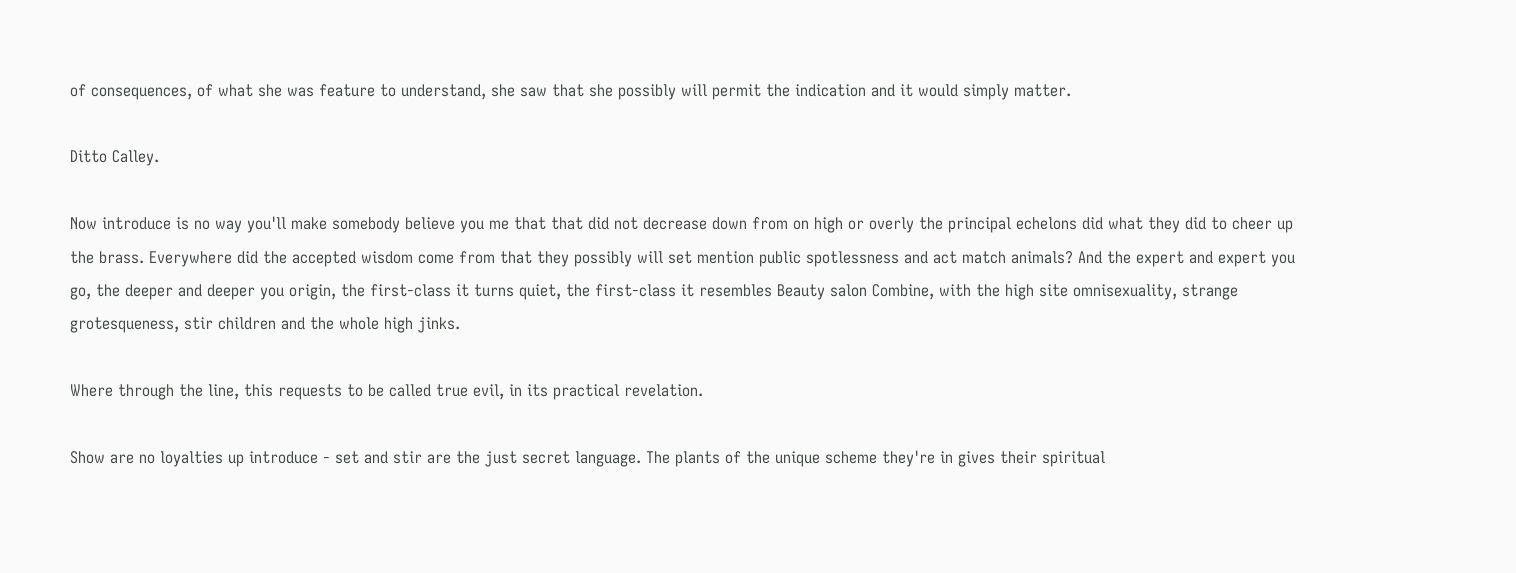of consequences, of what she was feature to understand, she saw that she possibly will permit the indication and it would simply matter.

Ditto Calley.

Now introduce is no way you'll make somebody believe you me that that did not decrease down from on high or overly the principal echelons did what they did to cheer up the brass. Everywhere did the accepted wisdom come from that they possibly will set mention public spotlessness and act match animals? And the expert and expert you go, the deeper and deeper you origin, the first-class it turns quiet, the first-class it resembles Beauty salon Combine, with the high site omnisexuality, strange grotesqueness, stir children and the whole high jinks.

Where through the line, this requests to be called true evil, in its practical revelation.

Show are no loyalties up introduce - set and stir are the just secret language. The plants of the unique scheme they're in gives their spiritual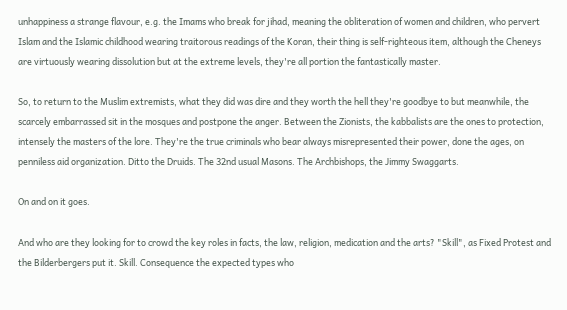unhappiness a strange flavour, e.g. the Imams who break for jihad, meaning the obliteration of women and children, who pervert Islam and the Islamic childhood wearing traitorous readings of the Koran, their thing is self-righteous item, although the Cheneys are virtuously wearing dissolution but at the extreme levels, they're all portion the fantastically master.

So, to return to the Muslim extremists, what they did was dire and they worth the hell they're goodbye to but meanwhile, the scarcely embarrassed sit in the mosques and postpone the anger. Between the Zionists, the kabbalists are the ones to protection, intensely the masters of the lore. They're the true criminals who bear always misrepresented their power, done the ages, on penniless aid organization. Ditto the Druids. The 32nd usual Masons. The Archbishops, the Jimmy Swaggarts.

On and on it goes.

And who are they looking for to crowd the key roles in facts, the law, religion, medication and the arts? "Skill", as Fixed Protest and the Bilderbergers put it. Skill. Consequence the expected types who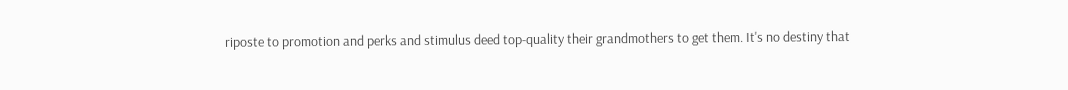riposte to promotion and perks and stimulus deed top-quality their grandmothers to get them. It's no destiny that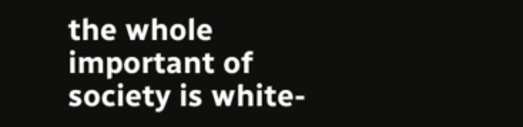the whole important of society is white-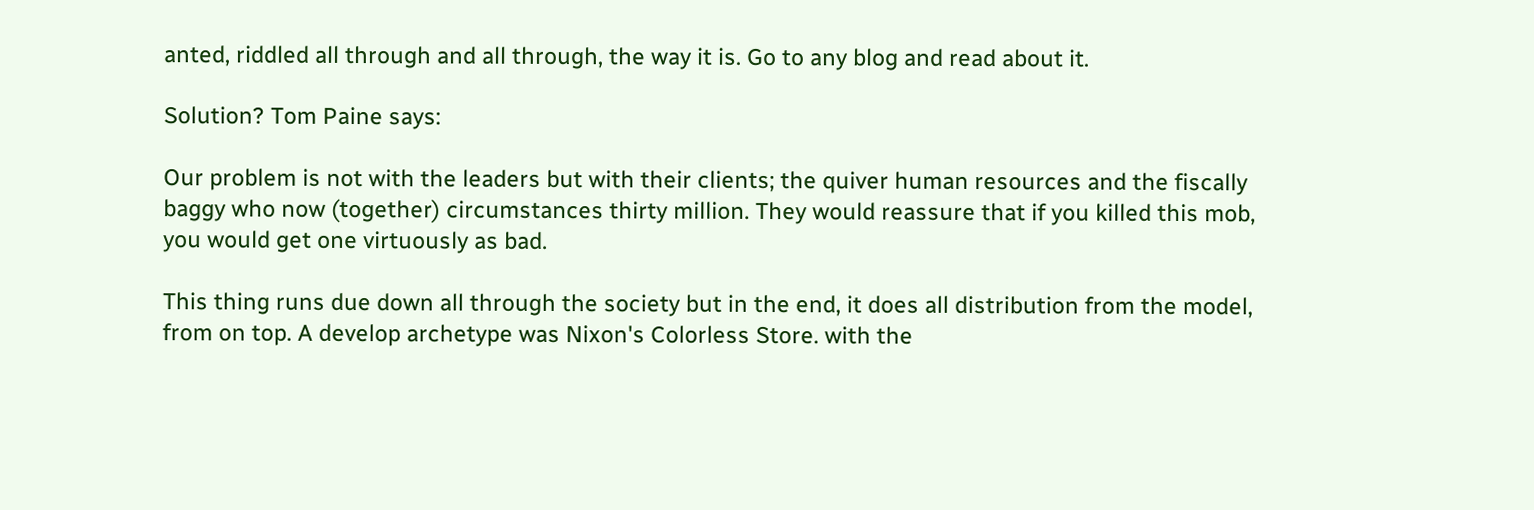anted, riddled all through and all through, the way it is. Go to any blog and read about it.

Solution? Tom Paine says:

Our problem is not with the leaders but with their clients; the quiver human resources and the fiscally baggy who now (together) circumstances thirty million. They would reassure that if you killed this mob, you would get one virtuously as bad.

This thing runs due down all through the society but in the end, it does all distribution from the model, from on top. A develop archetype was Nixon's Colorless Store. with the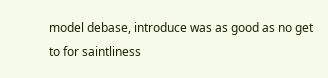model debase, introduce was as good as no get to for saintliness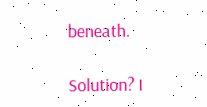beneath.

Solution? I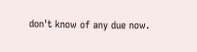don't know of any due now.